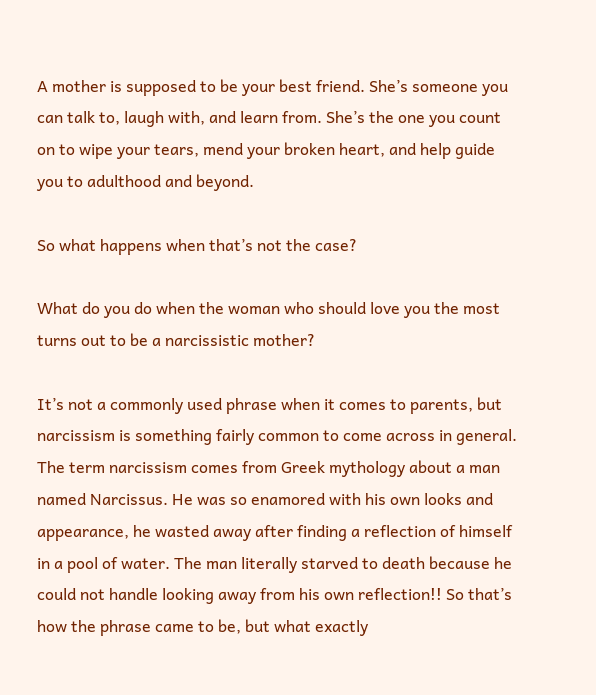A mother is supposed to be your best friend. She’s someone you can talk to, laugh with, and learn from. She’s the one you count on to wipe your tears, mend your broken heart, and help guide you to adulthood and beyond.

So what happens when that’s not the case?

What do you do when the woman who should love you the most turns out to be a narcissistic mother?

It’s not a commonly used phrase when it comes to parents, but narcissism is something fairly common to come across in general. The term narcissism comes from Greek mythology about a man named Narcissus. He was so enamored with his own looks and appearance, he wasted away after finding a reflection of himself in a pool of water. The man literally starved to death because he could not handle looking away from his own reflection!! So that’s how the phrase came to be, but what exactly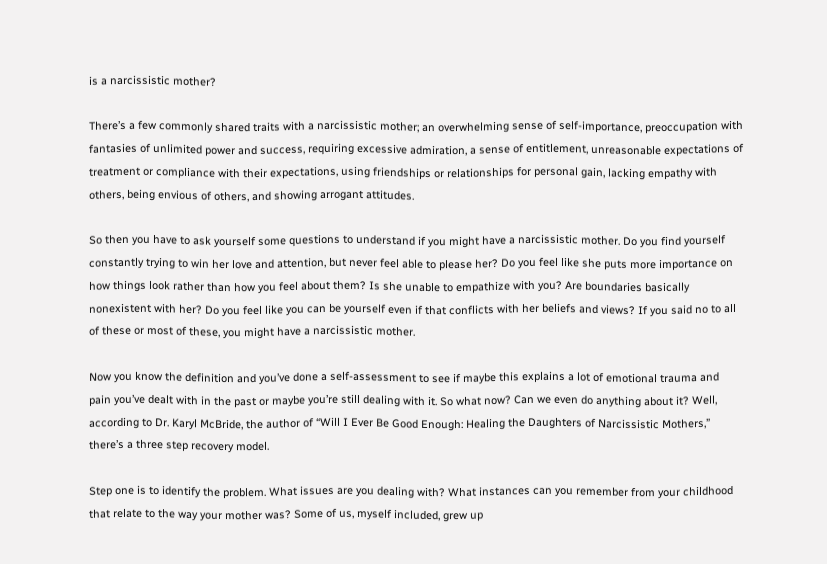is a narcissistic mother?

There’s a few commonly shared traits with a narcissistic mother; an overwhelming sense of self-importance, preoccupation with fantasies of unlimited power and success, requiring excessive admiration, a sense of entitlement, unreasonable expectations of treatment or compliance with their expectations, using friendships or relationships for personal gain, lacking empathy with others, being envious of others, and showing arrogant attitudes.

So then you have to ask yourself some questions to understand if you might have a narcissistic mother. Do you find yourself constantly trying to win her love and attention, but never feel able to please her? Do you feel like she puts more importance on how things look rather than how you feel about them? Is she unable to empathize with you? Are boundaries basically nonexistent with her? Do you feel like you can be yourself even if that conflicts with her beliefs and views? If you said no to all of these or most of these, you might have a narcissistic mother.

Now you know the definition and you’ve done a self-assessment to see if maybe this explains a lot of emotional trauma and pain you’ve dealt with in the past or maybe you’re still dealing with it. So what now? Can we even do anything about it? Well, according to Dr. Karyl McBride, the author of “Will I Ever Be Good Enough: Healing the Daughters of Narcissistic Mothers,” there’s a three step recovery model.

Step one is to identify the problem. What issues are you dealing with? What instances can you remember from your childhood that relate to the way your mother was? Some of us, myself included, grew up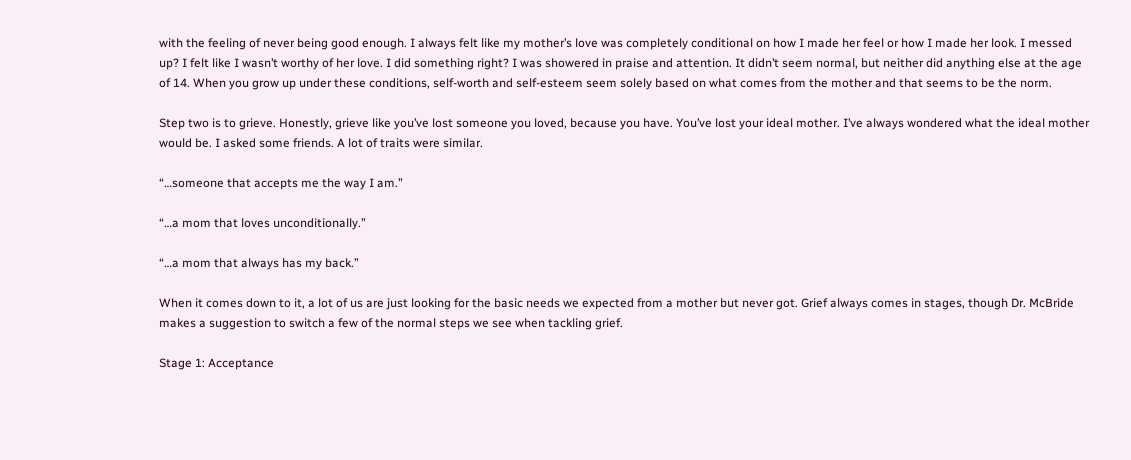with the feeling of never being good enough. I always felt like my mother’s love was completely conditional on how I made her feel or how I made her look. I messed up? I felt like I wasn’t worthy of her love. I did something right? I was showered in praise and attention. It didn’t seem normal, but neither did anything else at the age of 14. When you grow up under these conditions, self-worth and self-esteem seem solely based on what comes from the mother and that seems to be the norm.

Step two is to grieve. Honestly, grieve like you’ve lost someone you loved, because you have. You’ve lost your ideal mother. I’ve always wondered what the ideal mother would be. I asked some friends. A lot of traits were similar.

“…someone that accepts me the way I am.”

“…a mom that loves unconditionally.”

“…a mom that always has my back.”

When it comes down to it, a lot of us are just looking for the basic needs we expected from a mother but never got. Grief always comes in stages, though Dr. McBride makes a suggestion to switch a few of the normal steps we see when tackling grief.

Stage 1: Acceptance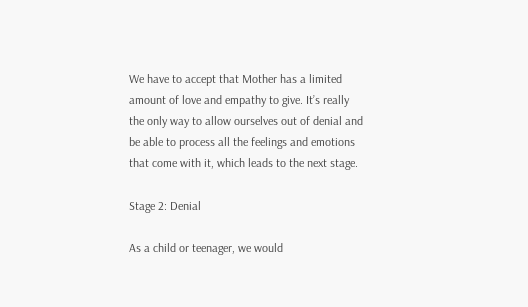We have to accept that Mother has a limited amount of love and empathy to give. It’s really the only way to allow ourselves out of denial and be able to process all the feelings and emotions that come with it, which leads to the next stage.

Stage 2: Denial

As a child or teenager, we would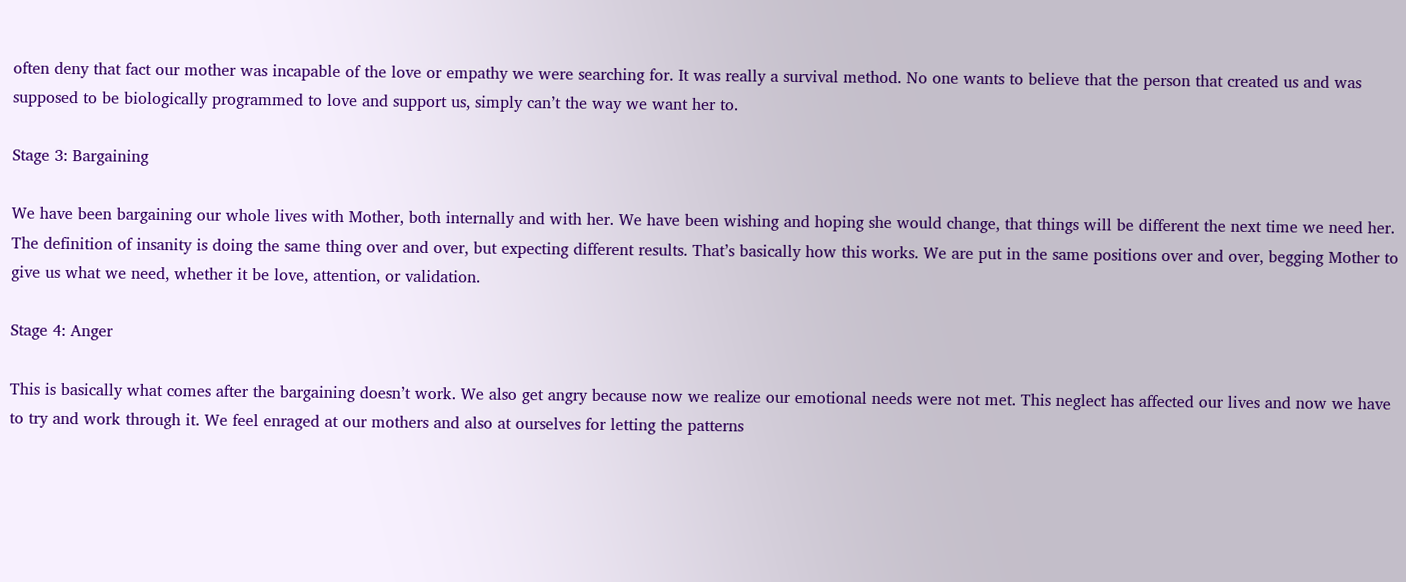often deny that fact our mother was incapable of the love or empathy we were searching for. It was really a survival method. No one wants to believe that the person that created us and was supposed to be biologically programmed to love and support us, simply can’t the way we want her to.

Stage 3: Bargaining

We have been bargaining our whole lives with Mother, both internally and with her. We have been wishing and hoping she would change, that things will be different the next time we need her. The definition of insanity is doing the same thing over and over, but expecting different results. That’s basically how this works. We are put in the same positions over and over, begging Mother to give us what we need, whether it be love, attention, or validation.

Stage 4: Anger

This is basically what comes after the bargaining doesn’t work. We also get angry because now we realize our emotional needs were not met. This neglect has affected our lives and now we have to try and work through it. We feel enraged at our mothers and also at ourselves for letting the patterns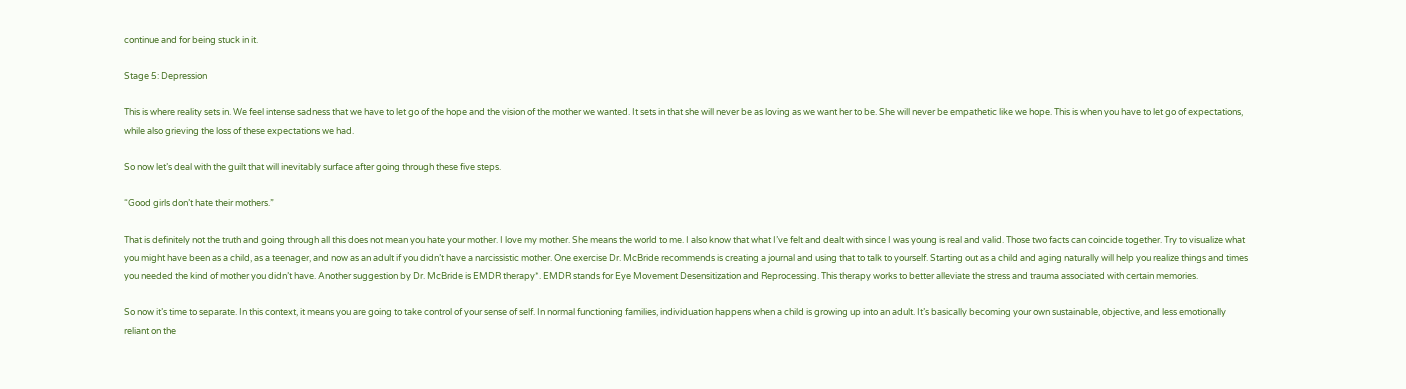continue and for being stuck in it.

Stage 5: Depression

This is where reality sets in. We feel intense sadness that we have to let go of the hope and the vision of the mother we wanted. It sets in that she will never be as loving as we want her to be. She will never be empathetic like we hope. This is when you have to let go of expectations, while also grieving the loss of these expectations we had.

So now let’s deal with the guilt that will inevitably surface after going through these five steps.

“Good girls don’t hate their mothers.”

That is definitely not the truth and going through all this does not mean you hate your mother. I love my mother. She means the world to me. I also know that what I’ve felt and dealt with since I was young is real and valid. Those two facts can coincide together. Try to visualize what you might have been as a child, as a teenager, and now as an adult if you didn’t have a narcissistic mother. One exercise Dr. McBride recommends is creating a journal and using that to talk to yourself. Starting out as a child and aging naturally will help you realize things and times you needed the kind of mother you didn’t have. Another suggestion by Dr. McBride is EMDR therapy*. EMDR stands for Eye Movement Desensitization and Reprocessing. This therapy works to better alleviate the stress and trauma associated with certain memories.

So now it’s time to separate. In this context, it means you are going to take control of your sense of self. In normal functioning families, individuation happens when a child is growing up into an adult. It’s basically becoming your own sustainable, objective, and less emotionally reliant on the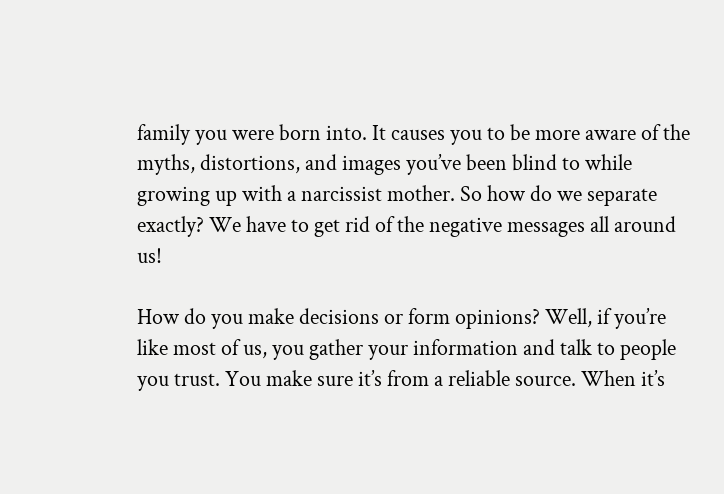family you were born into. It causes you to be more aware of the myths, distortions, and images you’ve been blind to while growing up with a narcissist mother. So how do we separate exactly? We have to get rid of the negative messages all around us!

How do you make decisions or form opinions? Well, if you’re like most of us, you gather your information and talk to people you trust. You make sure it’s from a reliable source. When it’s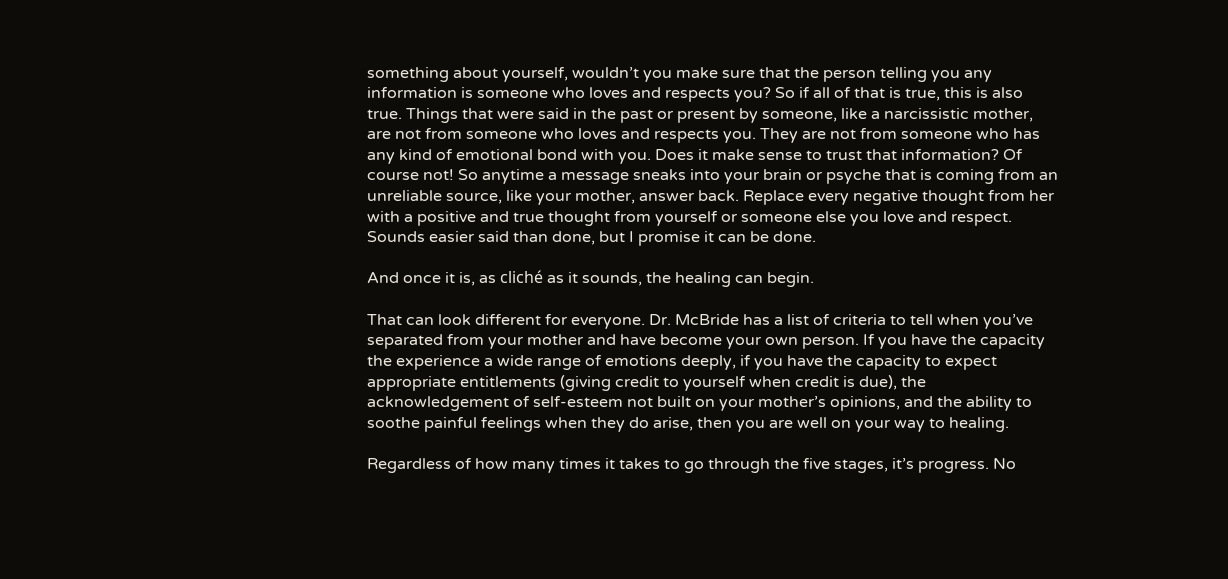something about yourself, wouldn’t you make sure that the person telling you any information is someone who loves and respects you? So if all of that is true, this is also true. Things that were said in the past or present by someone, like a narcissistic mother, are not from someone who loves and respects you. They are not from someone who has any kind of emotional bond with you. Does it make sense to trust that information? Of course not! So anytime a message sneaks into your brain or psyche that is coming from an unreliable source, like your mother, answer back. Replace every negative thought from her with a positive and true thought from yourself or someone else you love and respect. Sounds easier said than done, but I promise it can be done.

And once it is, as cliché as it sounds, the healing can begin.

That can look different for everyone. Dr. McBride has a list of criteria to tell when you’ve separated from your mother and have become your own person. If you have the capacity the experience a wide range of emotions deeply, if you have the capacity to expect appropriate entitlements (giving credit to yourself when credit is due), the acknowledgement of self-esteem not built on your mother’s opinions, and the ability to soothe painful feelings when they do arise, then you are well on your way to healing.

Regardless of how many times it takes to go through the five stages, it’s progress. No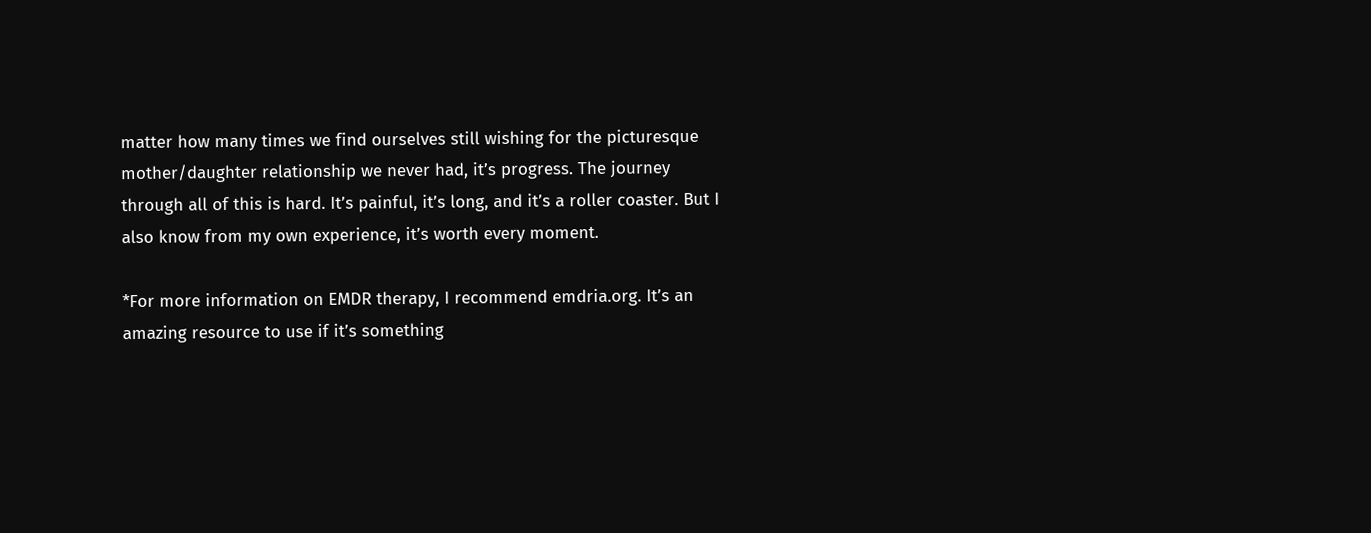matter how many times we find ourselves still wishing for the picturesque mother/daughter relationship we never had, it’s progress. The journey through all of this is hard. It’s painful, it’s long, and it’s a roller coaster. But I also know from my own experience, it’s worth every moment.

*For more information on EMDR therapy, I recommend emdria.org. It’s an amazing resource to use if it’s something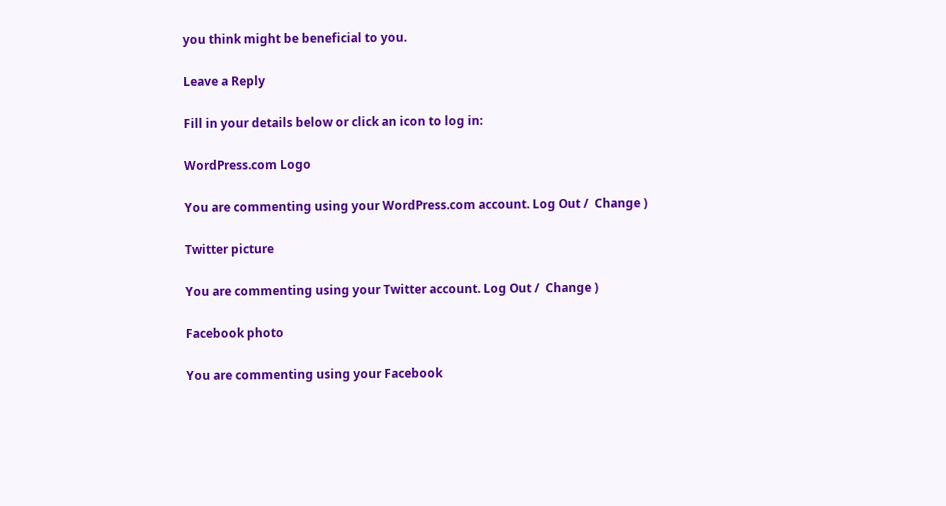you think might be beneficial to you.

Leave a Reply

Fill in your details below or click an icon to log in:

WordPress.com Logo

You are commenting using your WordPress.com account. Log Out /  Change )

Twitter picture

You are commenting using your Twitter account. Log Out /  Change )

Facebook photo

You are commenting using your Facebook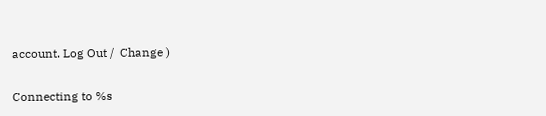account. Log Out /  Change )

Connecting to %s